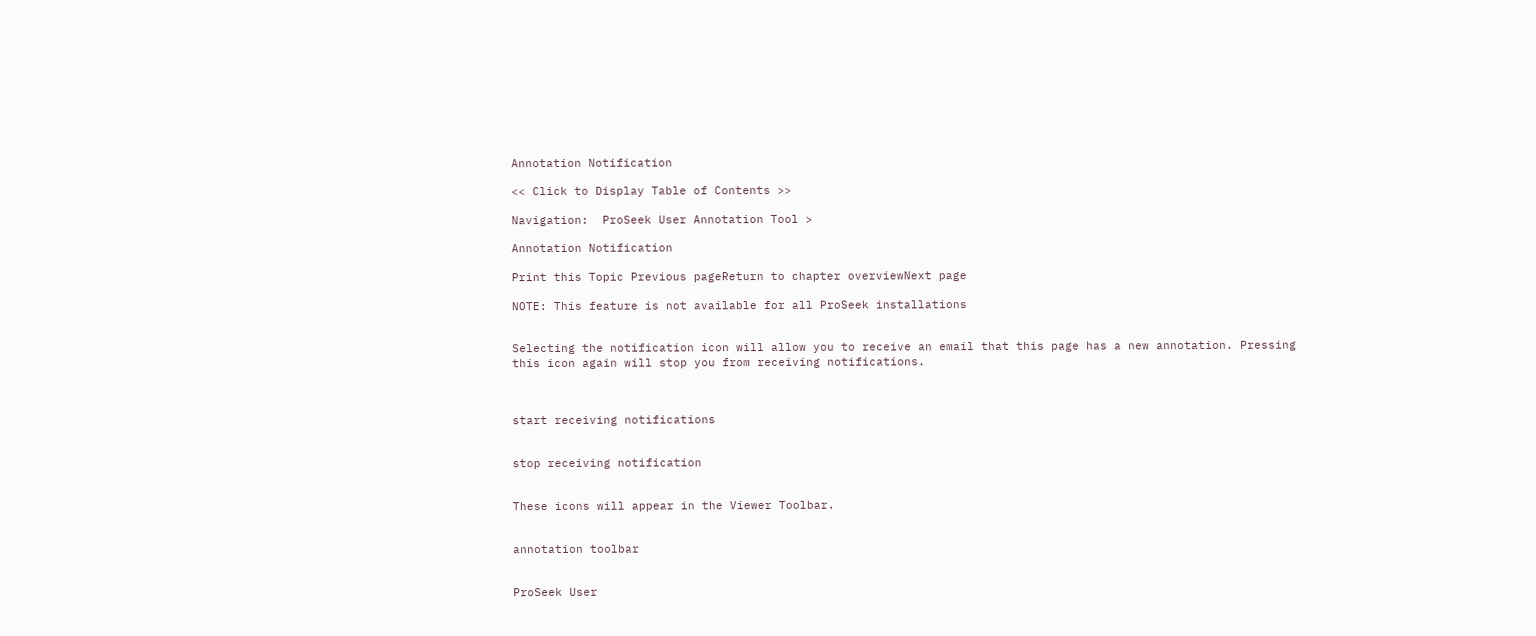Annotation Notification

<< Click to Display Table of Contents >>

Navigation:  ProSeek User Annotation Tool >

Annotation Notification

Print this Topic Previous pageReturn to chapter overviewNext page

NOTE: This feature is not available for all ProSeek installations


Selecting the notification icon will allow you to receive an email that this page has a new annotation. Pressing this icon again will stop you from receiving notifications.



start receiving notifications


stop receiving notification


These icons will appear in the Viewer Toolbar.


annotation toolbar


ProSeek User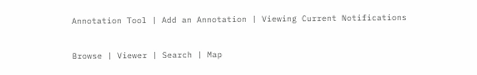Annotation Tool | Add an Annotation | Viewing Current Notifications


Browse | Viewer | Search | Map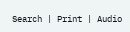Search | Print | Audio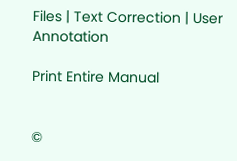Files | Text Correction | User Annotation

Print Entire Manual


©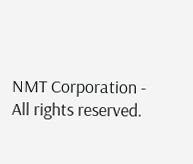NMT Corporation - All rights reserved.